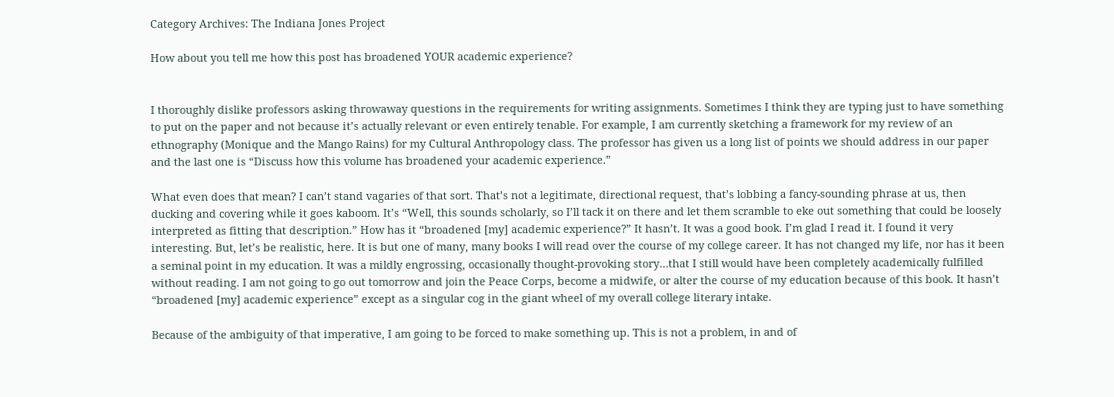Category Archives: The Indiana Jones Project

How about you tell me how this post has broadened YOUR academic experience?


I thoroughly dislike professors asking throwaway questions in the requirements for writing assignments. Sometimes I think they are typing just to have something to put on the paper and not because it’s actually relevant or even entirely tenable. For example, I am currently sketching a framework for my review of an ethnography (Monique and the Mango Rains) for my Cultural Anthropology class. The professor has given us a long list of points we should address in our paper and the last one is “Discuss how this volume has broadened your academic experience.”

What even does that mean? I can’t stand vagaries of that sort. That’s not a legitimate, directional request, that’s lobbing a fancy-sounding phrase at us, then ducking and covering while it goes kaboom. It’s “Well, this sounds scholarly, so I’ll tack it on there and let them scramble to eke out something that could be loosely interpreted as fitting that description.” How has it “broadened [my] academic experience?” It hasn’t. It was a good book. I’m glad I read it. I found it very interesting. But, let’s be realistic, here. It is but one of many, many books I will read over the course of my college career. It has not changed my life, nor has it been a seminal point in my education. It was a mildly engrossing, occasionally thought-provoking story…that I still would have been completely academically fulfilled without reading. I am not going to go out tomorrow and join the Peace Corps, become a midwife, or alter the course of my education because of this book. It hasn’t “broadened [my] academic experience” except as a singular cog in the giant wheel of my overall college literary intake.

Because of the ambiguity of that imperative, I am going to be forced to make something up. This is not a problem, in and of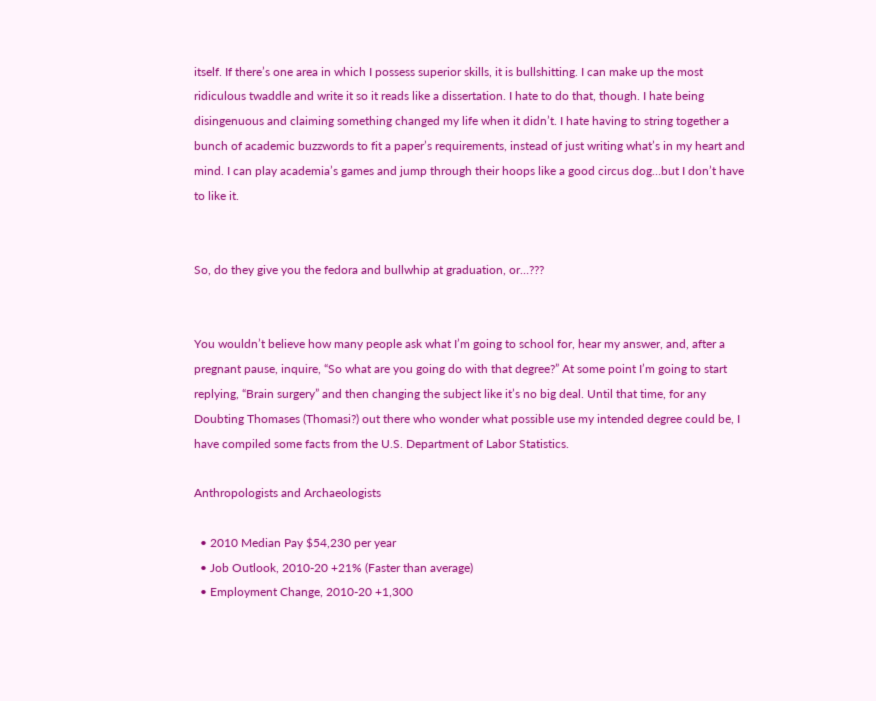itself. If there’s one area in which I possess superior skills, it is bullshitting. I can make up the most ridiculous twaddle and write it so it reads like a dissertation. I hate to do that, though. I hate being disingenuous and claiming something changed my life when it didn’t. I hate having to string together a bunch of academic buzzwords to fit a paper’s requirements, instead of just writing what’s in my heart and mind. I can play academia’s games and jump through their hoops like a good circus dog…but I don’t have to like it.


So, do they give you the fedora and bullwhip at graduation, or…???


You wouldn’t believe how many people ask what I’m going to school for, hear my answer, and, after a pregnant pause, inquire, “So what are you going do with that degree?” At some point I’m going to start replying, “Brain surgery” and then changing the subject like it’s no big deal. Until that time, for any Doubting Thomases (Thomasi?) out there who wonder what possible use my intended degree could be, I have compiled some facts from the U.S. Department of Labor Statistics.

Anthropologists and Archaeologists

  • 2010 Median Pay $54,230 per year
  • Job Outlook, 2010-20 +21% (Faster than average)
  • Employment Change, 2010-20 +1,300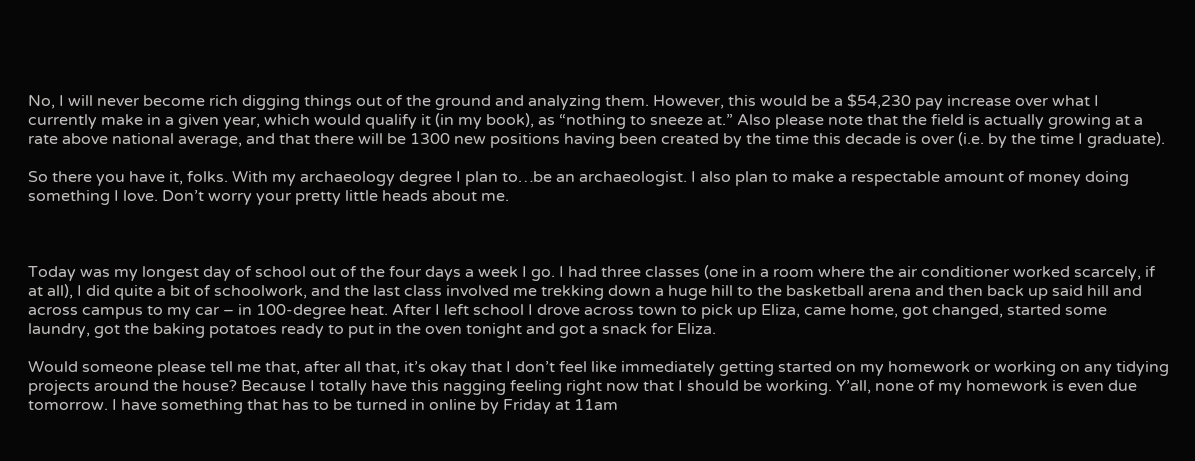No, I will never become rich digging things out of the ground and analyzing them. However, this would be a $54,230 pay increase over what I currently make in a given year, which would qualify it (in my book), as “nothing to sneeze at.” Also please note that the field is actually growing at a rate above national average, and that there will be 1300 new positions having been created by the time this decade is over (i.e. by the time I graduate).

So there you have it, folks. With my archaeology degree I plan to…be an archaeologist. I also plan to make a respectable amount of money doing something I love. Don’t worry your pretty little heads about me.



Today was my longest day of school out of the four days a week I go. I had three classes (one in a room where the air conditioner worked scarcely, if at all), I did quite a bit of schoolwork, and the last class involved me trekking down a huge hill to the basketball arena and then back up said hill and across campus to my car – in 100-degree heat. After I left school I drove across town to pick up Eliza, came home, got changed, started some laundry, got the baking potatoes ready to put in the oven tonight and got a snack for Eliza.

Would someone please tell me that, after all that, it’s okay that I don’t feel like immediately getting started on my homework or working on any tidying projects around the house? Because I totally have this nagging feeling right now that I should be working. Y’all, none of my homework is even due tomorrow. I have something that has to be turned in online by Friday at 11am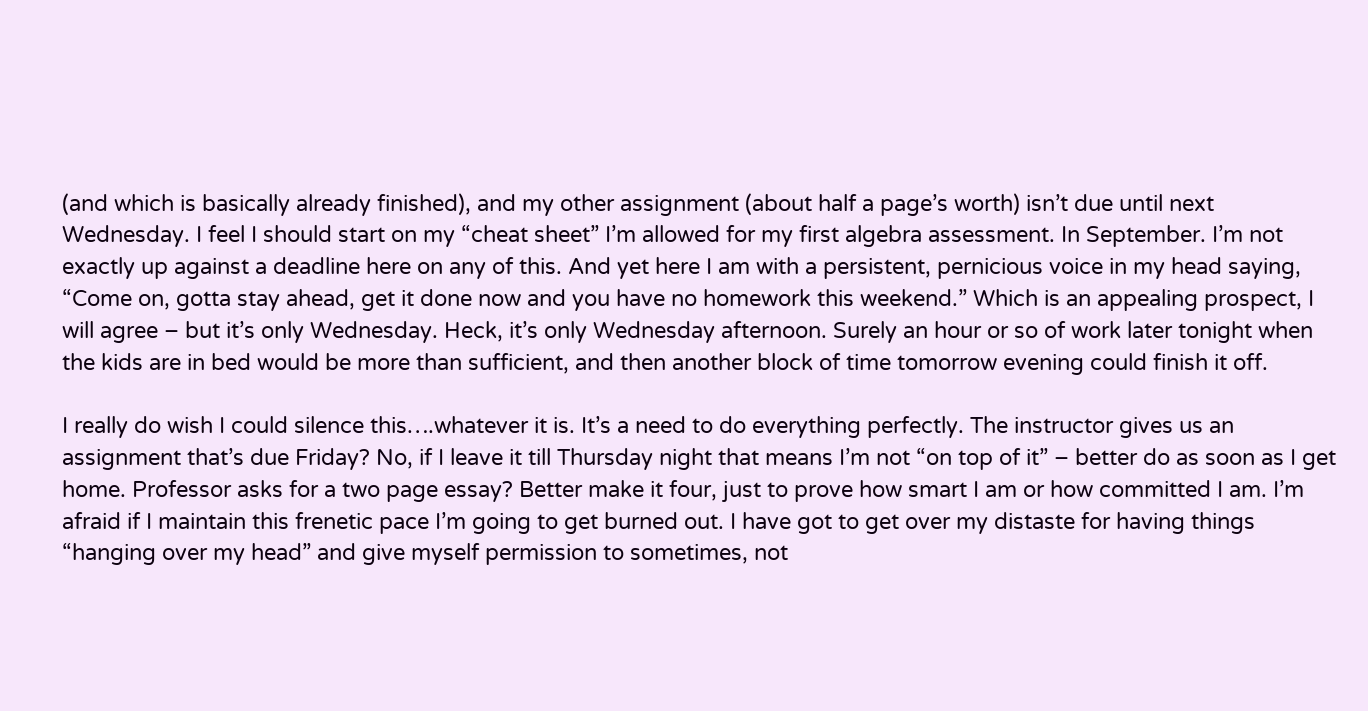(and which is basically already finished), and my other assignment (about half a page’s worth) isn’t due until next Wednesday. I feel I should start on my “cheat sheet” I’m allowed for my first algebra assessment. In September. I’m not exactly up against a deadline here on any of this. And yet here I am with a persistent, pernicious voice in my head saying, “Come on, gotta stay ahead, get it done now and you have no homework this weekend.” Which is an appealing prospect, I will agree – but it’s only Wednesday. Heck, it’s only Wednesday afternoon. Surely an hour or so of work later tonight when the kids are in bed would be more than sufficient, and then another block of time tomorrow evening could finish it off.

I really do wish I could silence this….whatever it is. It’s a need to do everything perfectly. The instructor gives us an assignment that’s due Friday? No, if I leave it till Thursday night that means I’m not “on top of it” – better do as soon as I get home. Professor asks for a two page essay? Better make it four, just to prove how smart I am or how committed I am. I’m afraid if I maintain this frenetic pace I’m going to get burned out. I have got to get over my distaste for having things “hanging over my head” and give myself permission to sometimes, not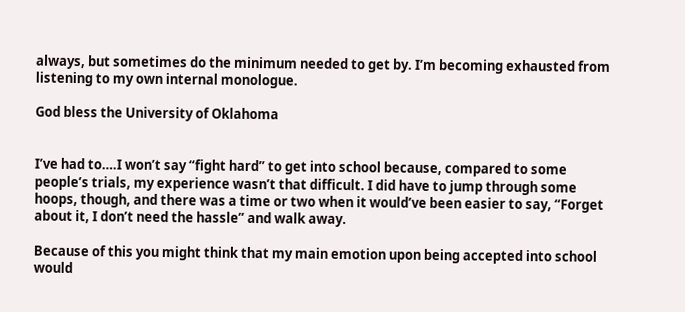always, but sometimes do the minimum needed to get by. I’m becoming exhausted from listening to my own internal monologue.

God bless the University of Oklahoma


I’ve had to….I won’t say “fight hard” to get into school because, compared to some people’s trials, my experience wasn’t that difficult. I did have to jump through some hoops, though, and there was a time or two when it would’ve been easier to say, “Forget about it, I don’t need the hassle” and walk away.

Because of this you might think that my main emotion upon being accepted into school would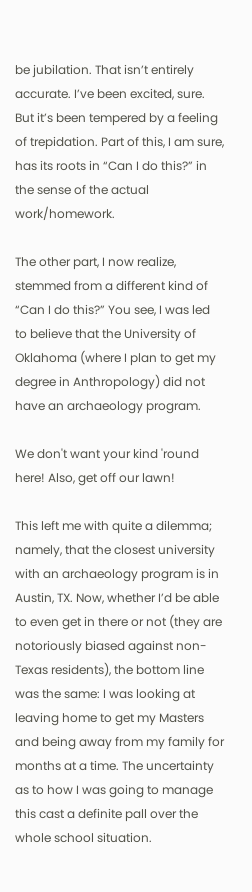be jubilation. That isn’t entirely accurate. I’ve been excited, sure. But it’s been tempered by a feeling of trepidation. Part of this, I am sure, has its roots in “Can I do this?” in the sense of the actual work/homework.

The other part, I now realize, stemmed from a different kind of  “Can I do this?” You see, I was led to believe that the University of Oklahoma (where I plan to get my degree in Anthropology) did not have an archaeology program.

We don't want your kind 'round here! Also, get off our lawn!

This left me with quite a dilemma; namely, that the closest university with an archaeology program is in Austin, TX. Now, whether I’d be able to even get in there or not (they are notoriously biased against non-Texas residents), the bottom line was the same: I was looking at leaving home to get my Masters and being away from my family for months at a time. The uncertainty as to how I was going to manage this cast a definite pall over the whole school situation.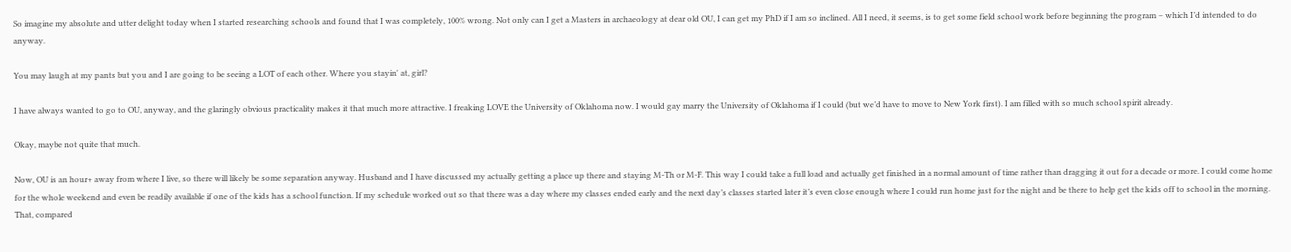So imagine my absolute and utter delight today when I started researching schools and found that I was completely, 100% wrong. Not only can I get a Masters in archaeology at dear old OU, I can get my PhD if I am so inclined. All I need, it seems, is to get some field school work before beginning the program – which I’d intended to do anyway.

You may laugh at my pants but you and I are going to be seeing a LOT of each other. Where you stayin' at, girl?

I have always wanted to go to OU, anyway, and the glaringly obvious practicality makes it that much more attractive. I freaking LOVE the University of Oklahoma now. I would gay marry the University of Oklahoma if I could (but we’d have to move to New York first). I am filled with so much school spirit already.

Okay, maybe not quite that much.

Now, OU is an hour+ away from where I live, so there will likely be some separation anyway. Husband and I have discussed my actually getting a place up there and staying M-Th or M-F. This way I could take a full load and actually get finished in a normal amount of time rather than dragging it out for a decade or more. I could come home for the whole weekend and even be readily available if one of the kids has a school function. If my schedule worked out so that there was a day where my classes ended early and the next day’s classes started later it’s even close enough where I could run home just for the night and be there to help get the kids off to school in the morning. That, compared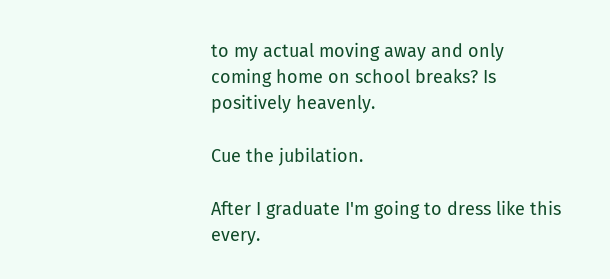to my actual moving away and only coming home on school breaks? Is positively heavenly.

Cue the jubilation.

After I graduate I'm going to dress like this every.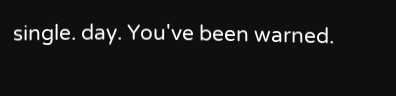single. day. You've been warned.